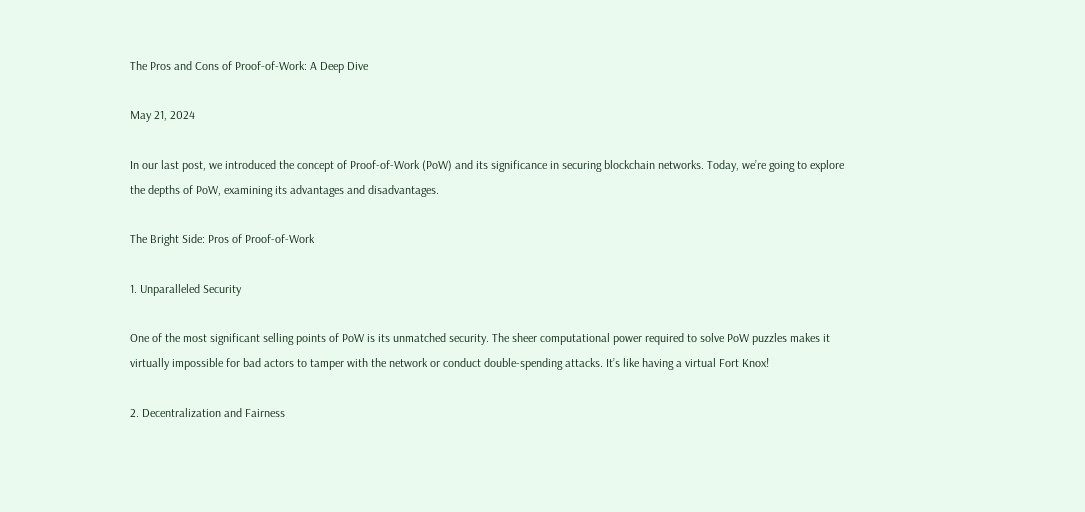The Pros and Cons of Proof-of-Work: A Deep Dive

May 21, 2024

In our last post, we introduced the concept of Proof-of-Work (PoW) and its significance in securing blockchain networks. Today, we’re going to explore the depths of PoW, examining its advantages and disadvantages.

The Bright Side: Pros of Proof-of-Work

1. Unparalleled Security

One of the most significant selling points of PoW is its unmatched security. The sheer computational power required to solve PoW puzzles makes it virtually impossible for bad actors to tamper with the network or conduct double-spending attacks. It’s like having a virtual Fort Knox!

2. Decentralization and Fairness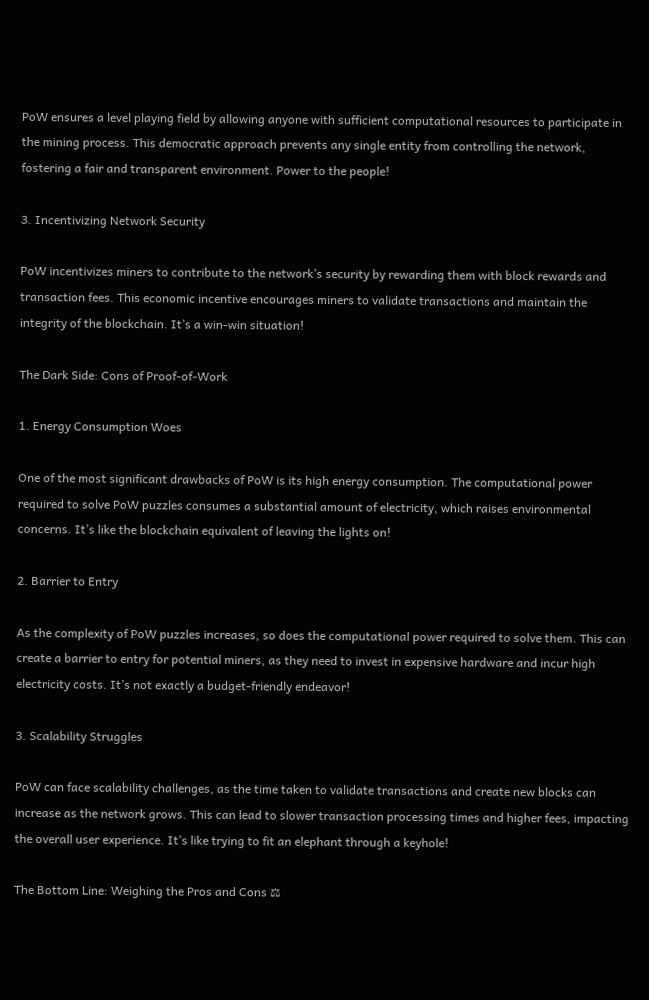PoW ensures a level playing field by allowing anyone with sufficient computational resources to participate in the mining process. This democratic approach prevents any single entity from controlling the network, fostering a fair and transparent environment. Power to the people!

3. Incentivizing Network Security

PoW incentivizes miners to contribute to the network’s security by rewarding them with block rewards and transaction fees. This economic incentive encourages miners to validate transactions and maintain the integrity of the blockchain. It’s a win-win situation!

The Dark Side: Cons of Proof-of-Work

1. Energy Consumption Woes

One of the most significant drawbacks of PoW is its high energy consumption. The computational power required to solve PoW puzzles consumes a substantial amount of electricity, which raises environmental concerns. It’s like the blockchain equivalent of leaving the lights on!

2. Barrier to Entry

As the complexity of PoW puzzles increases, so does the computational power required to solve them. This can create a barrier to entry for potential miners, as they need to invest in expensive hardware and incur high electricity costs. It’s not exactly a budget-friendly endeavor!

3. Scalability Struggles

PoW can face scalability challenges, as the time taken to validate transactions and create new blocks can increase as the network grows. This can lead to slower transaction processing times and higher fees, impacting the overall user experience. It’s like trying to fit an elephant through a keyhole!

The Bottom Line: Weighing the Pros and Cons ⚖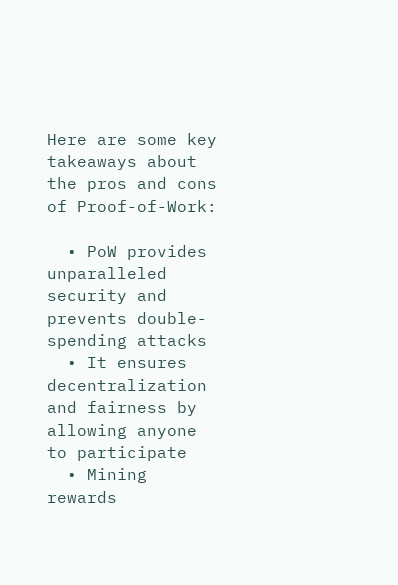Here are some key takeaways about the pros and cons of Proof-of-Work:

  • PoW provides unparalleled security and prevents double-spending attacks
  • It ensures decentralization and fairness by allowing anyone to participate
  • Mining rewards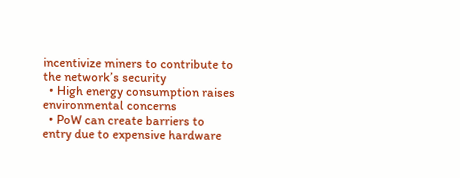incentivize miners to contribute to the network’s security
  • High energy consumption raises environmental concerns
  • PoW can create barriers to entry due to expensive hardware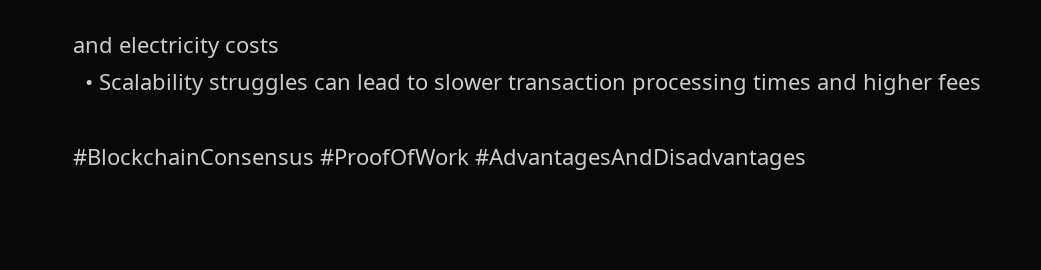and electricity costs
  • Scalability struggles can lead to slower transaction processing times and higher fees

#BlockchainConsensus #ProofOfWork #AdvantagesAndDisadvantages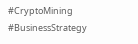#CryptoMining #BusinessStrategy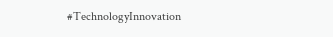#TechnologyInnovation